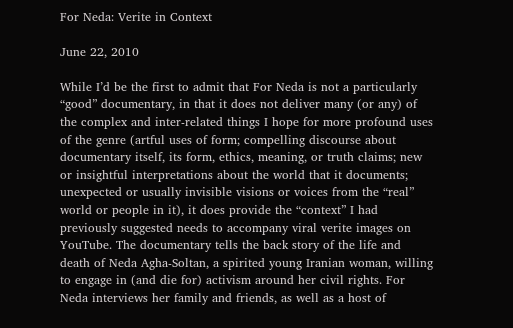For Neda: Verite in Context

June 22, 2010

While I’d be the first to admit that For Neda is not a particularly “good” documentary, in that it does not deliver many (or any) of the complex and inter-related things I hope for more profound uses of the genre (artful uses of form; compelling discourse about documentary itself, its form, ethics, meaning, or truth claims; new or insightful interpretations about the world that it documents; unexpected or usually invisible visions or voices from the “real” world or people in it), it does provide the “context” I had previously suggested needs to accompany viral verite images on YouTube. The documentary tells the back story of the life and death of Neda Agha-Soltan, a spirited young Iranian woman, willing to engage in (and die for) activism around her civil rights. For Neda interviews her family and friends, as well as a host of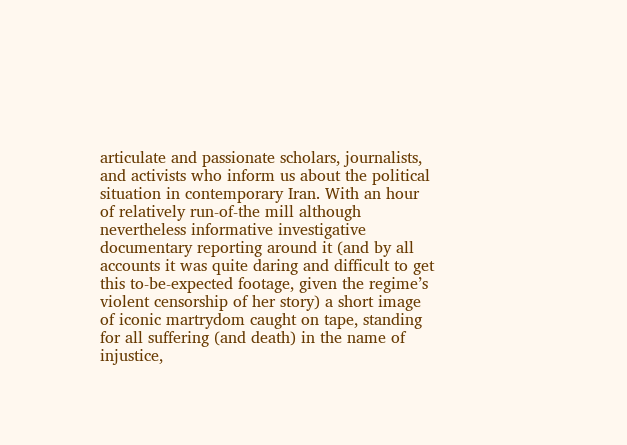articulate and passionate scholars, journalists, and activists who inform us about the political situation in contemporary Iran. With an hour of relatively run-of-the mill although nevertheless informative investigative documentary reporting around it (and by all accounts it was quite daring and difficult to get this to-be-expected footage, given the regime’s violent censorship of her story) a short image of iconic martrydom caught on tape, standing for all suffering (and death) in the name of injustice,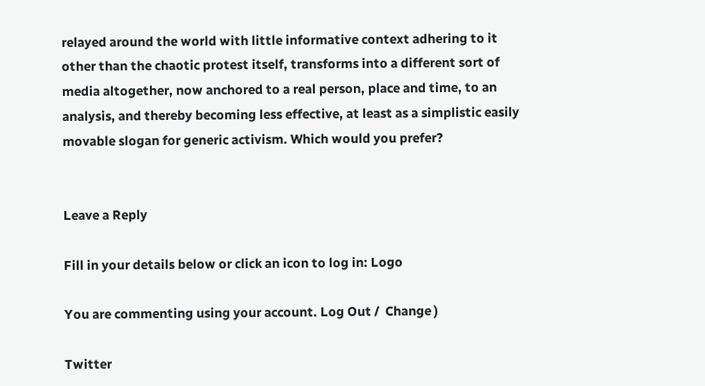relayed around the world with little informative context adhering to it other than the chaotic protest itself, transforms into a different sort of media altogether, now anchored to a real person, place and time, to an analysis, and thereby becoming less effective, at least as a simplistic easily movable slogan for generic activism. Which would you prefer?


Leave a Reply

Fill in your details below or click an icon to log in: Logo

You are commenting using your account. Log Out /  Change )

Twitter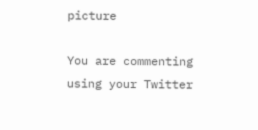picture

You are commenting using your Twitter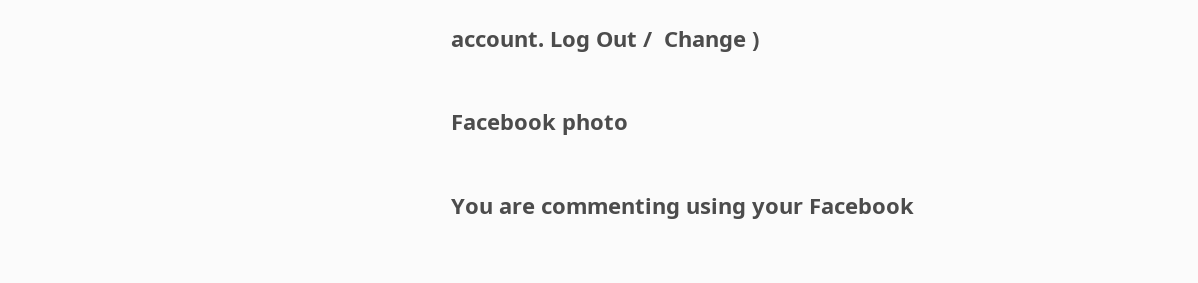account. Log Out /  Change )

Facebook photo

You are commenting using your Facebook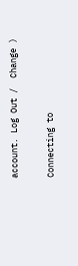account. Log Out /  Change )

Connecting to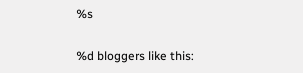%s

%d bloggers like this: